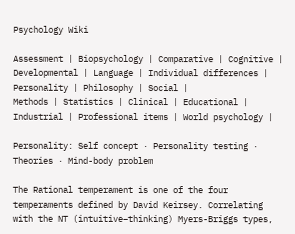Psychology Wiki

Assessment | Biopsychology | Comparative | Cognitive | Developmental | Language | Individual differences | Personality | Philosophy | Social |
Methods | Statistics | Clinical | Educational | Industrial | Professional items | World psychology |

Personality: Self concept · Personality testing · Theories · Mind-body problem

The Rational temperament is one of the four temperaments defined by David Keirsey. Correlating with the NT (intuitive–thinking) Myers-Briggs types,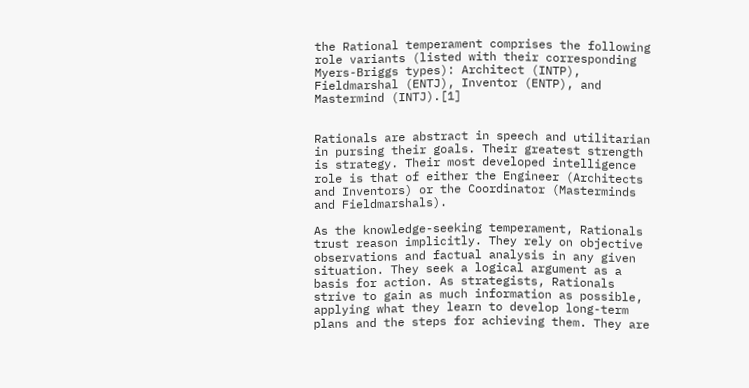the Rational temperament comprises the following role variants (listed with their corresponding Myers-Briggs types): Architect (INTP), Fieldmarshal (ENTJ), Inventor (ENTP), and Mastermind (INTJ).[1]


Rationals are abstract in speech and utilitarian in pursing their goals. Their greatest strength is strategy. Their most developed intelligence role is that of either the Engineer (Architects and Inventors) or the Coordinator (Masterminds and Fieldmarshals).

As the knowledge-seeking temperament, Rationals trust reason implicitly. They rely on objective observations and factual analysis in any given situation. They seek a logical argument as a basis for action. As strategists, Rationals strive to gain as much information as possible, applying what they learn to develop long-term plans and the steps for achieving them. They are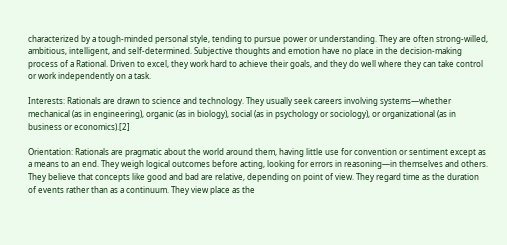characterized by a tough-minded personal style, tending to pursue power or understanding. They are often strong-willed, ambitious, intelligent, and self-determined. Subjective thoughts and emotion have no place in the decision-making process of a Rational. Driven to excel, they work hard to achieve their goals, and they do well where they can take control or work independently on a task.

Interests: Rationals are drawn to science and technology. They usually seek careers involving systems—whether mechanical (as in engineering), organic (as in biology), social (as in psychology or sociology), or organizational (as in business or economics).[2]

Orientation: Rationals are pragmatic about the world around them, having little use for convention or sentiment except as a means to an end. They weigh logical outcomes before acting, looking for errors in reasoning—in themselves and others. They believe that concepts like good and bad are relative, depending on point of view. They regard time as the duration of events rather than as a continuum. They view place as the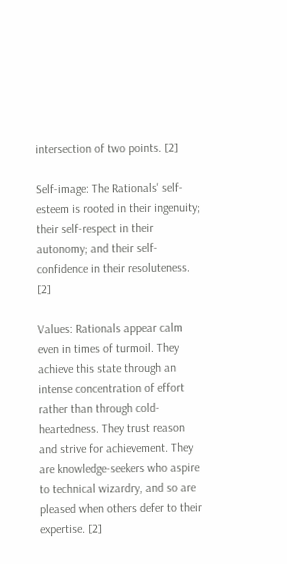intersection of two points. [2]

Self-image: The Rationals' self-esteem is rooted in their ingenuity; their self-respect in their autonomy; and their self-confidence in their resoluteness. [2]

Values: Rationals appear calm even in times of turmoil. They achieve this state through an intense concentration of effort rather than through cold-heartedness. They trust reason and strive for achievement. They are knowledge-seekers who aspire to technical wizardry, and so are pleased when others defer to their expertise. [2]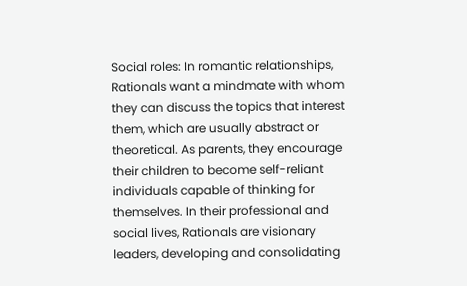Social roles: In romantic relationships, Rationals want a mindmate with whom they can discuss the topics that interest them, which are usually abstract or theoretical. As parents, they encourage their children to become self-reliant individuals capable of thinking for themselves. In their professional and social lives, Rationals are visionary leaders, developing and consolidating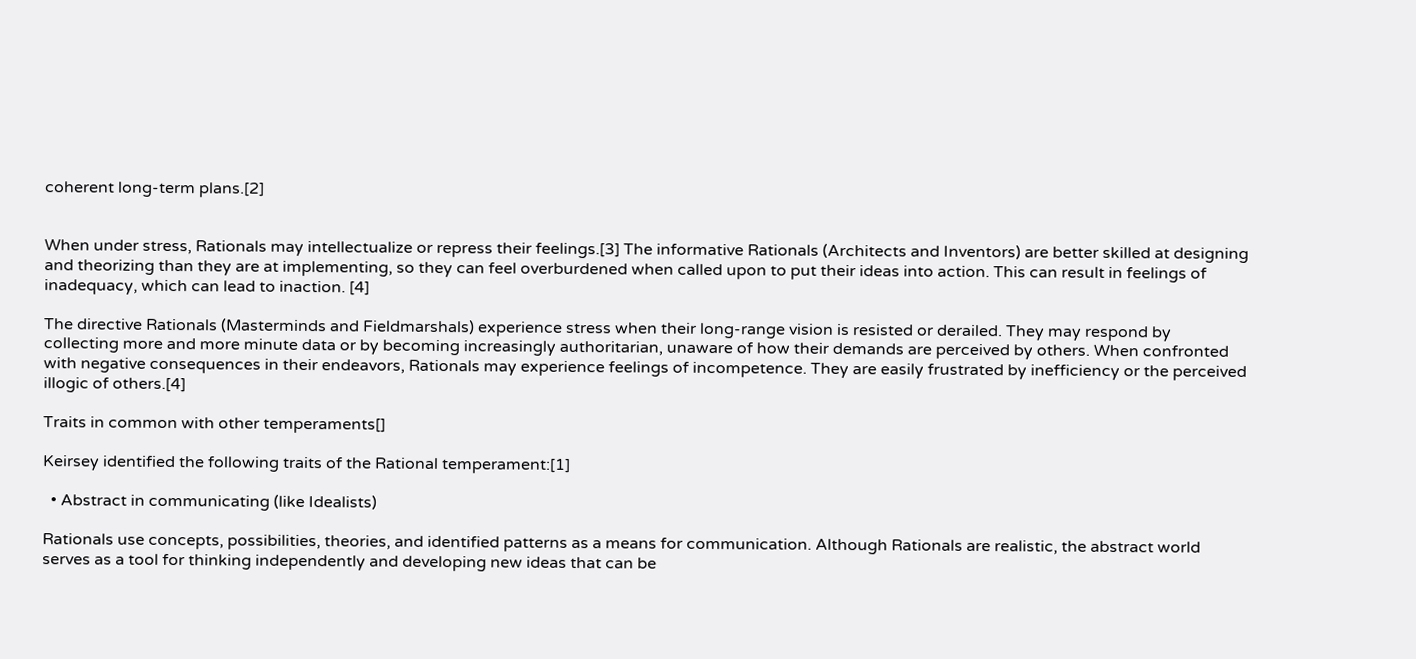coherent long-term plans.[2]


When under stress, Rationals may intellectualize or repress their feelings.[3] The informative Rationals (Architects and Inventors) are better skilled at designing and theorizing than they are at implementing, so they can feel overburdened when called upon to put their ideas into action. This can result in feelings of inadequacy, which can lead to inaction. [4]

The directive Rationals (Masterminds and Fieldmarshals) experience stress when their long-range vision is resisted or derailed. They may respond by collecting more and more minute data or by becoming increasingly authoritarian, unaware of how their demands are perceived by others. When confronted with negative consequences in their endeavors, Rationals may experience feelings of incompetence. They are easily frustrated by inefficiency or the perceived illogic of others.[4]

Traits in common with other temperaments[]

Keirsey identified the following traits of the Rational temperament:[1]

  • Abstract in communicating (like Idealists)

Rationals use concepts, possibilities, theories, and identified patterns as a means for communication. Although Rationals are realistic, the abstract world serves as a tool for thinking independently and developing new ideas that can be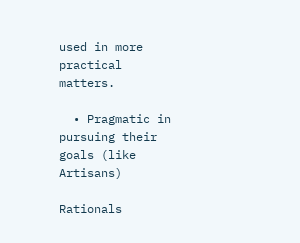used in more practical matters.

  • Pragmatic in pursuing their goals (like Artisans)

Rationals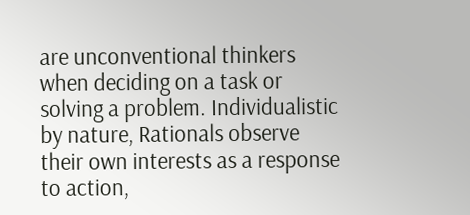are unconventional thinkers when deciding on a task or solving a problem. Individualistic by nature, Rationals observe their own interests as a response to action,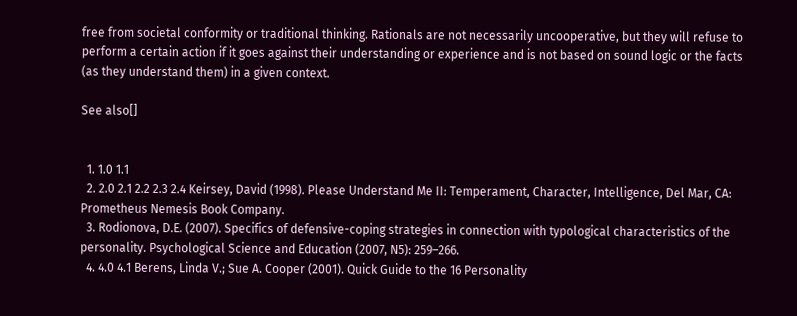free from societal conformity or traditional thinking. Rationals are not necessarily uncooperative, but they will refuse to perform a certain action if it goes against their understanding or experience and is not based on sound logic or the facts (as they understand them) in a given context.

See also[]


  1. 1.0 1.1
  2. 2.0 2.1 2.2 2.3 2.4 Keirsey, David (1998). Please Understand Me II: Temperament, Character, Intelligence, Del Mar, CA: Prometheus Nemesis Book Company.
  3. Rodionova, D.E. (2007). Specifics of defensive-coping strategies in connection with typological characteristics of the personality. Psychological Science and Education (2007, N5): 259–266.
  4. 4.0 4.1 Berens, Linda V.; Sue A. Cooper (2001). Quick Guide to the 16 Personality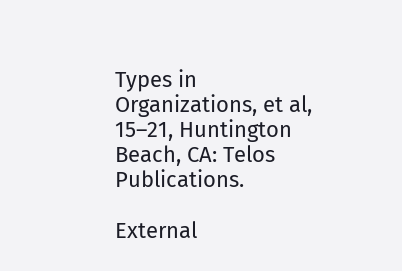Types in Organizations, et al, 15–21, Huntington Beach, CA: Telos Publications.

External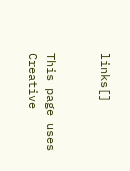links[]


This page uses Creative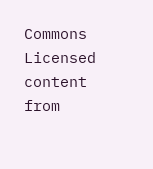Commons Licensed content from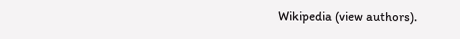Wikipedia (view authors).